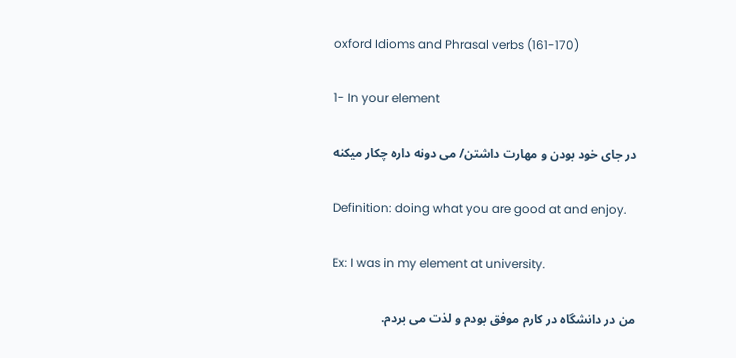oxford Idioms and Phrasal verbs (161-170)

1- In your element

در جای خود بودن و مهارت داشتن/ می دونه داره چکار میکنه

Definition: doing what you are good at and enjoy.

Ex: I was in my element at university.

من در دانشگاه در کارم موفق بودم و لذت می بردم.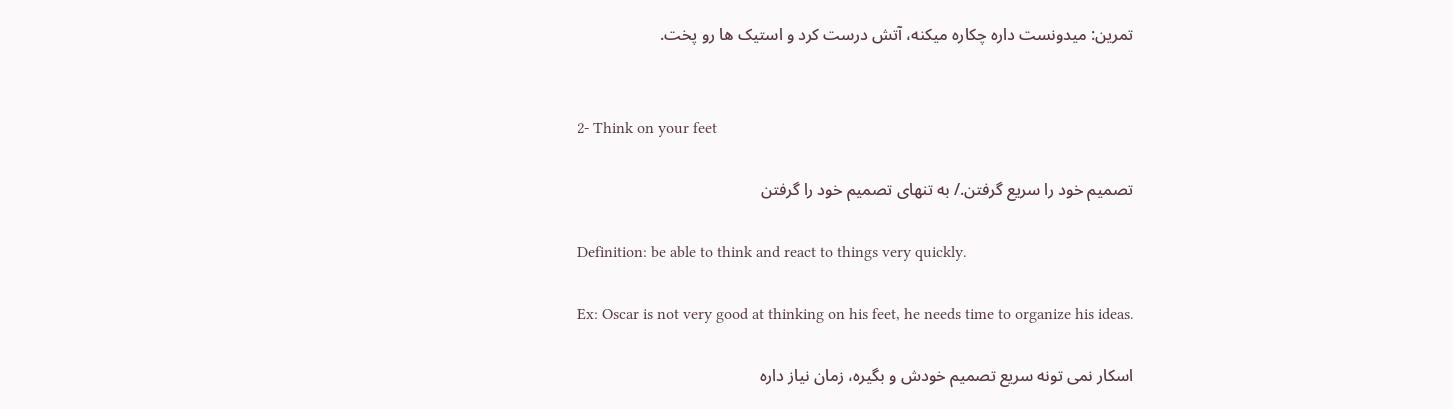تمرین: میدونست داره چکاره میکنه، آتش درست کرد و استیک ها رو پخت.


2- Think on your feet

تصمیم خود را سریع گرفتن./ به تنهای تصمیم خود را گرفتن

Definition: be able to think and react to things very quickly.

Ex: Oscar is not very good at thinking on his feet, he needs time to organize his ideas.

اسکار نمی تونه سریع تصمیم خودش و بگیره، زمان نیاز داره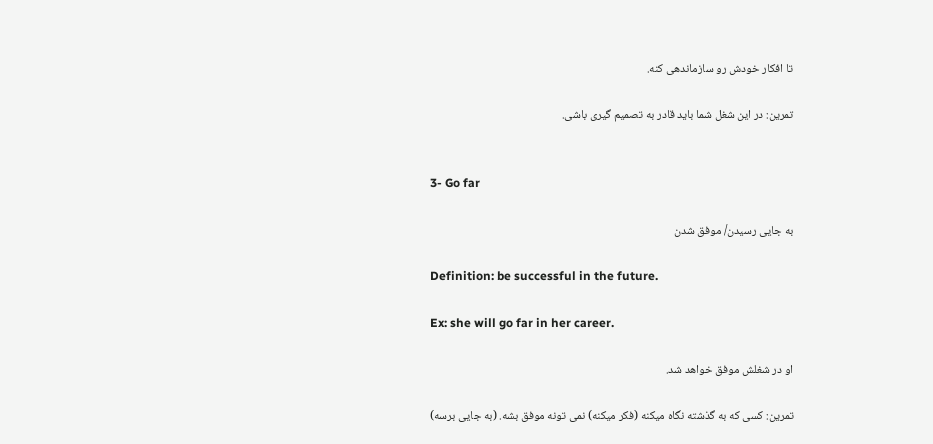تا افکار خودش رو سازماندهی کنه.

تمرین: در این شغل شما باید قادر به تصمیم گیری باشی.


3- Go far

به جایی رسیدن/ موفق شدن

Definition: be successful in the future.

Ex: she will go far in her career.

او در شغلش موفق خواهد شد.

تمرین: کسی که به گذشته نگاه میکنه (فکر میکنه) نمی تونه موفق بشه. (به جایی برسه)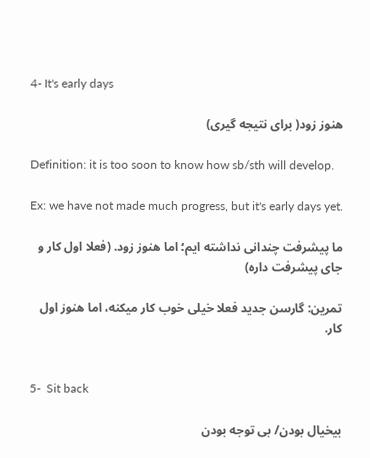4- It's early days

هنوز زود( برای نتیجه گیری)

Definition: it is too soon to know how sb/sth will develop.

Ex: we have not made much progress, but it's early days yet.

ما پیشرفت چندانی نداشته ایم؛ اما هنوز زود. (فعلا اول کار و جای پیشرفت داره)

تمرین: گارسن جدید فعلا خیلی خوب کار میکنه، اما هنوز اول کار.


5-  Sit back

بیخیال بودن/ بی توجه بودن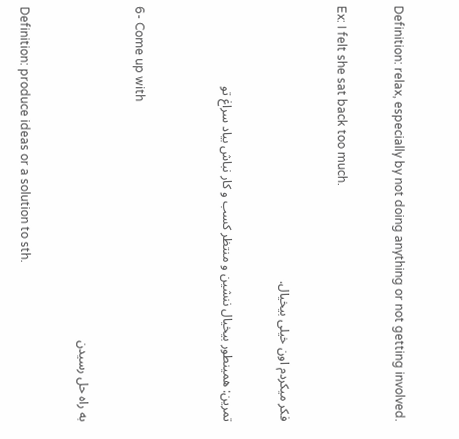Definition: relax, especially by not doing anything or not getting involved.

Ex: I felt she sat back too much.

فکر میکردم اون خیلی بیخیال.

تمرین: همینطور بیخیال ننشین و منتظر کسب و کار نباش بیاد سراغ تو


6- Come up with

به راه حل رسیدن

Definition: produce ideas or a solution to sth.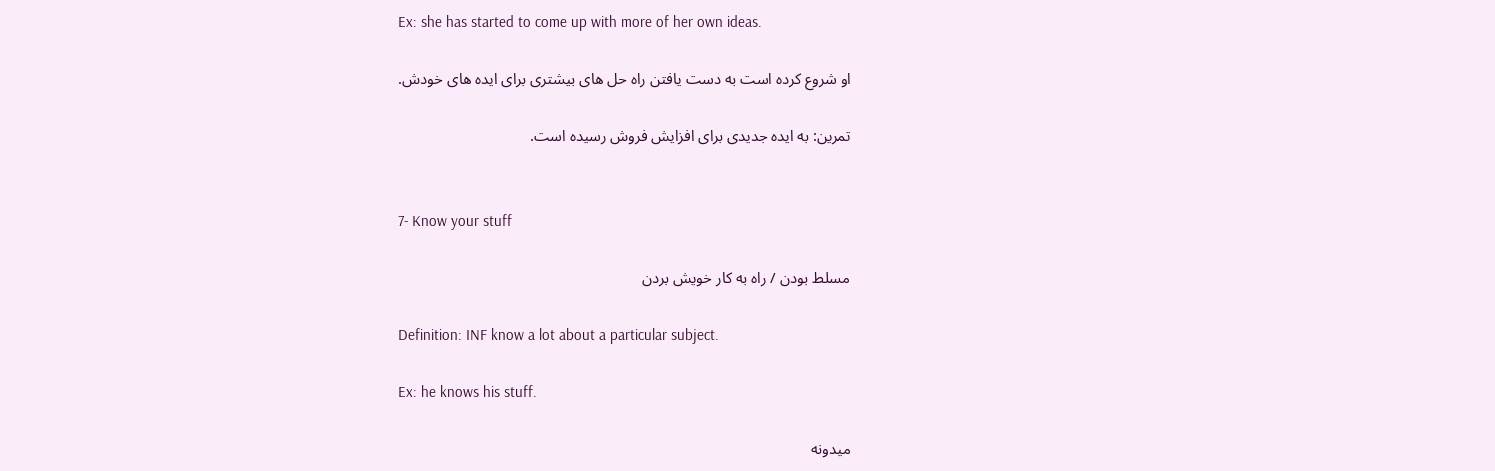Ex: she has started to come up with more of her own ideas.

او شروع کرده است به دست یافتن راه حل های بیشتری برای ایده های خودش.

تمرین: به ایده جدیدی برای افزایش فروش رسیده است.


7- Know your stuff

مسلط بودن / راه به کار خویش بردن

Definition: INF know a lot about a particular subject.

Ex: he knows his stuff.

میدونه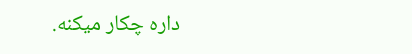داره چکار میکنه.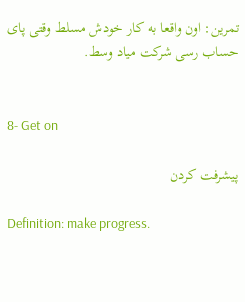تمرین: اون واقعا به کار خودش مسلط وقتی پای حساب رسی شرکت میاد وسط.


8- Get on

پیشرفت کردن

Definition: make progress.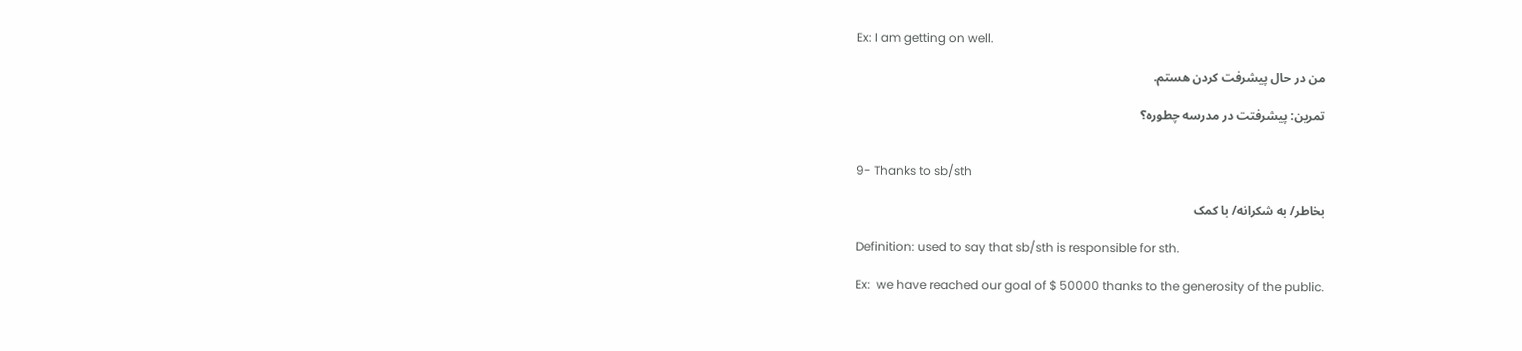Ex: I am getting on well.

من در حال پیشرفت کردن هستم.

تمرین: پیشرفتت در مدرسه چطوره؟


9- Thanks to sb/sth

بخاطر/ به شکرانه/ با کمک

Definition: used to say that sb/sth is responsible for sth.

Ex:  we have reached our goal of $ 50000 thanks to the generosity of the public.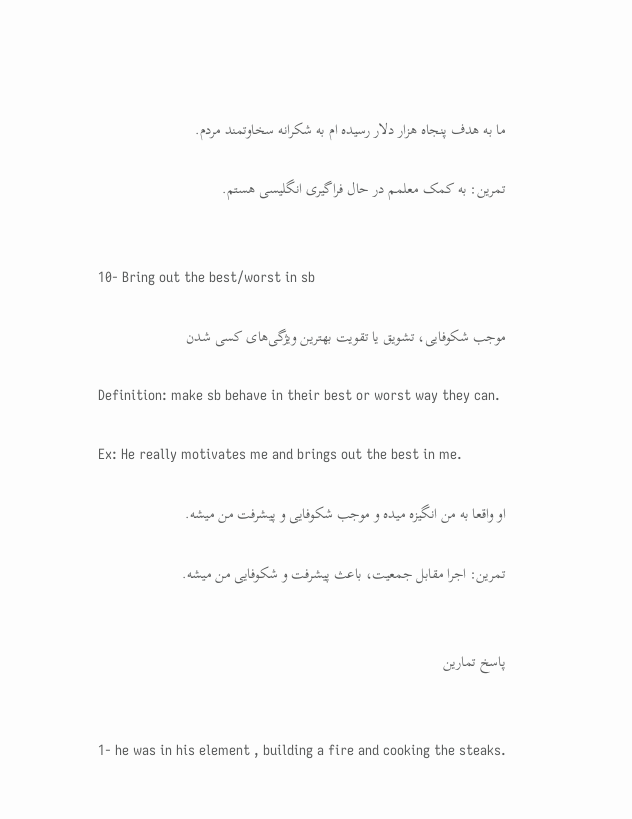ما به هدف پنجاه هزار دلار رسیده ام به شکرانه سخاوتمند مردم.

تمرین: به کمک معلمم در حال فراگیری انگلیسی هستم.


10- Bring out the best/worst in sb

موجب شکوفایی، تشویق یا تقویت بهترین ویژگی‌های کسی شدن

Definition: make sb behave in their best or worst way they can.

Ex: He really motivates me and brings out the best in me.

او واقعا به من انگیزه میده و موجب شکوفایی و پیشرفت من میشه.

تمرین: اجرا مقابل جمعیت، باعث پیشرفت و شکوفایی من میشه.


پاسخ تمارین


1- he was in his element , building a fire and cooking the steaks.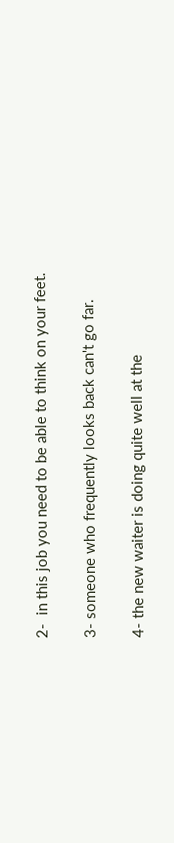2-  in this job you need to be able to think on your feet.

3- someone who frequently looks back can't go far.

4- the new waiter is doing quite well at the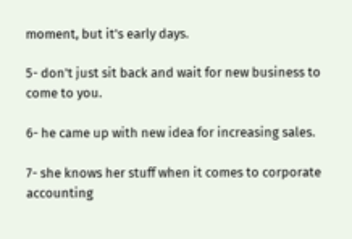moment, but it's early days.

5- don't just sit back and wait for new business to come to you.

6- he came up with new idea for increasing sales.

7- she knows her stuff when it comes to corporate accounting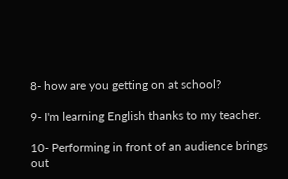8- how are you getting on at school?

9- I'm learning English thanks to my teacher.

10- Performing in front of an audience brings out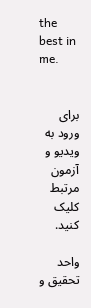the best in me.


برای ورود به ویدیو و آزمون مرتبط کلیک کنید.

واحد تحقیق و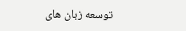توسعه زبان های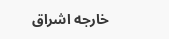خارجه اشراق